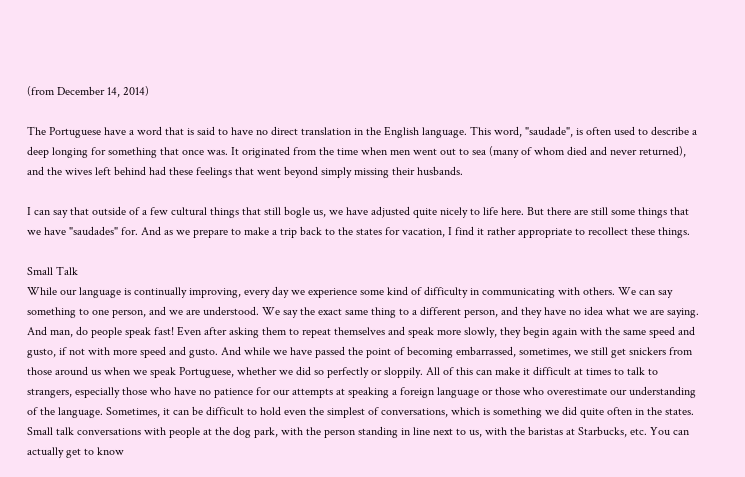(from December 14, 2014)

The Portuguese have a word that is said to have no direct translation in the English language. This word, "saudade", is often used to describe a deep longing for something that once was. It originated from the time when men went out to sea (many of whom died and never returned), and the wives left behind had these feelings that went beyond simply missing their husbands.

I can say that outside of a few cultural things that still bogle us, we have adjusted quite nicely to life here. But there are still some things that we have "saudades" for. And as we prepare to make a trip back to the states for vacation, I find it rather appropriate to recollect these things.

Small Talk
While our language is continually improving, every day we experience some kind of difficulty in communicating with others. We can say something to one person, and we are understood. We say the exact same thing to a different person, and they have no idea what we are saying. And man, do people speak fast! Even after asking them to repeat themselves and speak more slowly, they begin again with the same speed and gusto, if not with more speed and gusto. And while we have passed the point of becoming embarrassed, sometimes, we still get snickers from those around us when we speak Portuguese, whether we did so perfectly or sloppily. All of this can make it difficult at times to talk to strangers, especially those who have no patience for our attempts at speaking a foreign language or those who overestimate our understanding of the language. Sometimes, it can be difficult to hold even the simplest of conversations, which is something we did quite often in the states. Small talk conversations with people at the dog park, with the person standing in line next to us, with the baristas at Starbucks, etc. You can actually get to know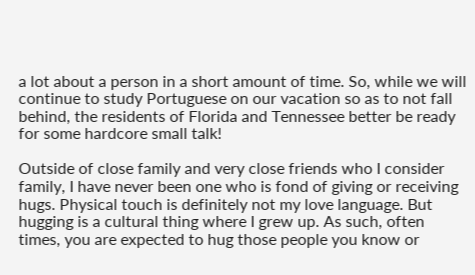a lot about a person in a short amount of time. So, while we will continue to study Portuguese on our vacation so as to not fall behind, the residents of Florida and Tennessee better be ready for some hardcore small talk!

Outside of close family and very close friends who I consider family, I have never been one who is fond of giving or receiving hugs. Physical touch is definitely not my love language. But hugging is a cultural thing where I grew up. As such, often times, you are expected to hug those people you know or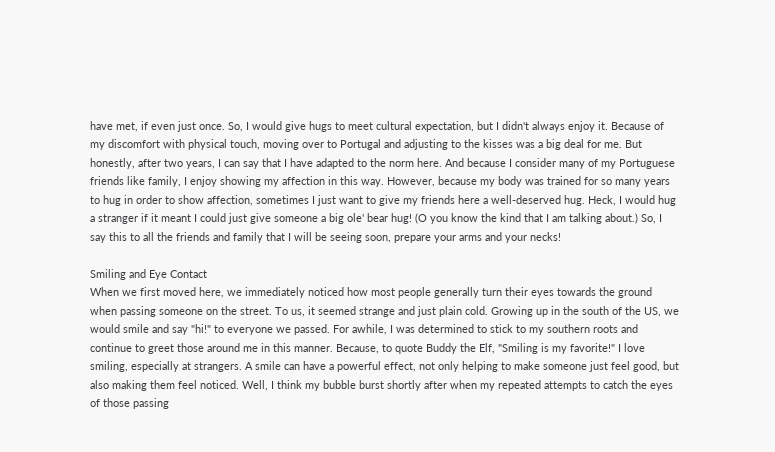have met, if even just once. So, I would give hugs to meet cultural expectation, but I didn't always enjoy it. Because of my discomfort with physical touch, moving over to Portugal and adjusting to the kisses was a big deal for me. But honestly, after two years, I can say that I have adapted to the norm here. And because I consider many of my Portuguese friends like family, I enjoy showing my affection in this way. However, because my body was trained for so many years to hug in order to show affection, sometimes I just want to give my friends here a well-deserved hug. Heck, I would hug a stranger if it meant I could just give someone a big ole' bear hug! (O you know the kind that I am talking about.) So, I say this to all the friends and family that I will be seeing soon, prepare your arms and your necks!

Smiling and Eye Contact
When we first moved here, we immediately noticed how most people generally turn their eyes towards the ground when passing someone on the street. To us, it seemed strange and just plain cold. Growing up in the south of the US, we would smile and say "hi!" to everyone we passed. For awhile, I was determined to stick to my southern roots and continue to greet those around me in this manner. Because, to quote Buddy the Elf, "Smiling is my favorite!" I love smiling, especially at strangers. A smile can have a powerful effect, not only helping to make someone just feel good, but also making them feel noticed. Well, I think my bubble burst shortly after when my repeated attempts to catch the eyes of those passing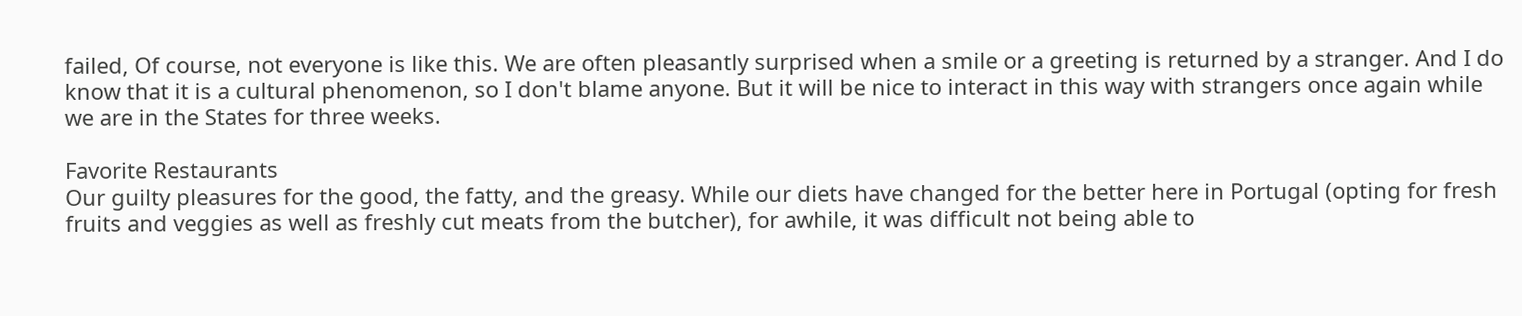failed, Of course, not everyone is like this. We are often pleasantly surprised when a smile or a greeting is returned by a stranger. And I do know that it is a cultural phenomenon, so I don't blame anyone. But it will be nice to interact in this way with strangers once again while we are in the States for three weeks.

Favorite Restaurants
Our guilty pleasures for the good, the fatty, and the greasy. While our diets have changed for the better here in Portugal (opting for fresh fruits and veggies as well as freshly cut meats from the butcher), for awhile, it was difficult not being able to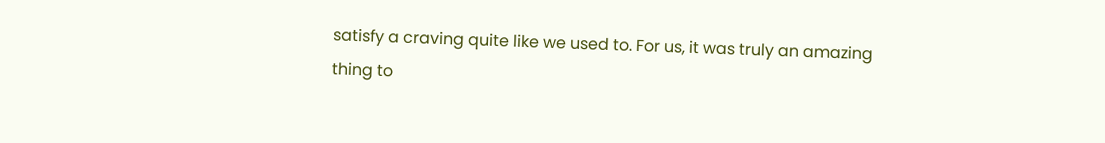satisfy a craving quite like we used to. For us, it was truly an amazing thing to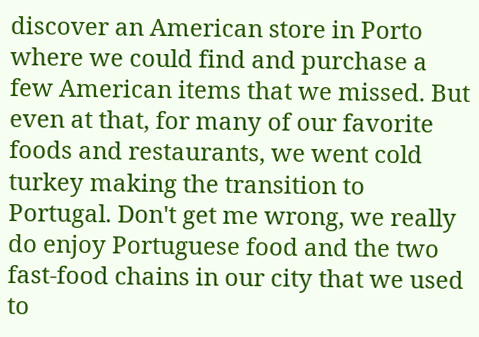discover an American store in Porto where we could find and purchase a few American items that we missed. But even at that, for many of our favorite foods and restaurants, we went cold turkey making the transition to Portugal. Don't get me wrong, we really do enjoy Portuguese food and the two fast-food chains in our city that we used to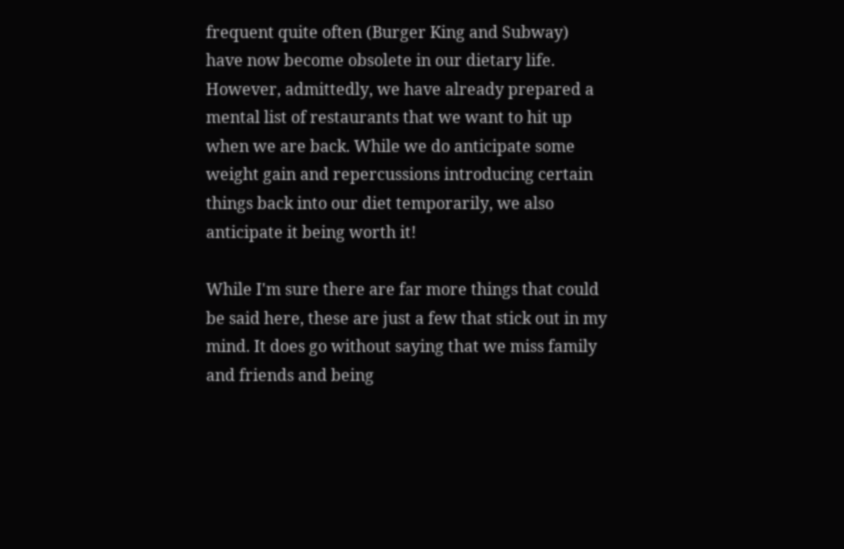frequent quite often (Burger King and Subway) have now become obsolete in our dietary life. However, admittedly, we have already prepared a mental list of restaurants that we want to hit up when we are back. While we do anticipate some weight gain and repercussions introducing certain things back into our diet temporarily, we also anticipate it being worth it!

While I'm sure there are far more things that could be said here, these are just a few that stick out in my mind. It does go without saying that we miss family and friends and being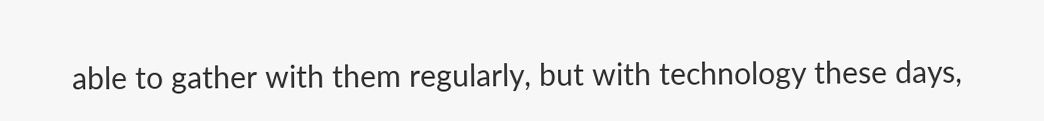able to gather with them regularly, but with technology these days,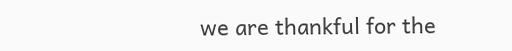we are thankful for the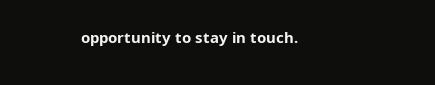opportunity to stay in touch.